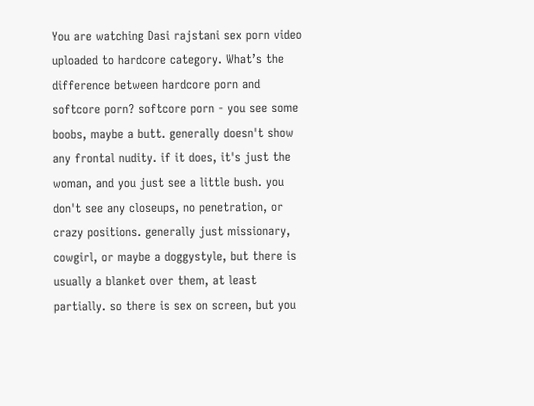You are watching Dasi rajstani sex porn video uploaded to hardcore category. What’s the difference between hardcore porn and softcore porn? softcore porn - you see some boobs, maybe a butt. generally doesn't show any frontal nudity. if it does, it's just the woman, and you just see a little bush. you don't see any closeups, no penetration, or crazy positions. generally just missionary, cowgirl, or maybe a doggystyle, but there is usually a blanket over them, at least partially. so there is sex on screen, but you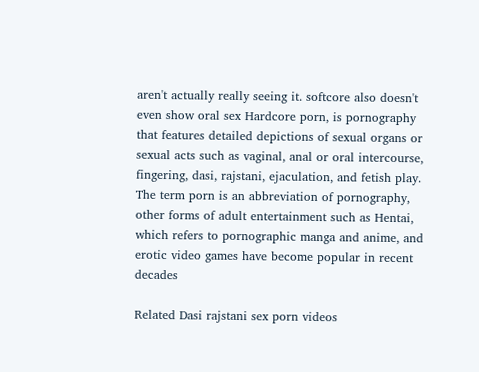aren't actually really seeing it. softcore also doesn't even show oral sex Hardcore porn, is pornography that features detailed depictions of sexual organs or sexual acts such as vaginal, anal or oral intercourse, fingering, dasi, rajstani, ejaculation, and fetish play. The term porn is an abbreviation of pornography, other forms of adult entertainment such as Hentai, which refers to pornographic manga and anime, and erotic video games have become popular in recent decades

Related Dasi rajstani sex porn videos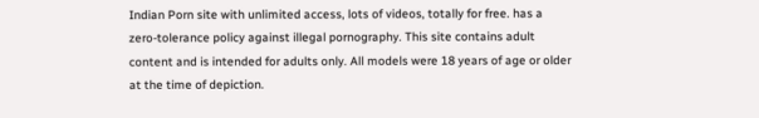Indian Porn site with unlimited access, lots of videos, totally for free. has a zero-tolerance policy against illegal pornography. This site contains adult content and is intended for adults only. All models were 18 years of age or older at the time of depiction.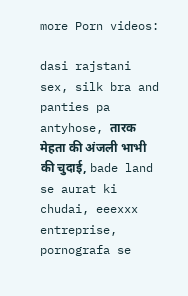more Porn videos:

dasi rajstani sex, silk bra and panties pa antyhose, तारक मेहता की अंजली भाभी की चुदाई, bade land se aurat ki chudai, eeexxx entreprise, pornografa se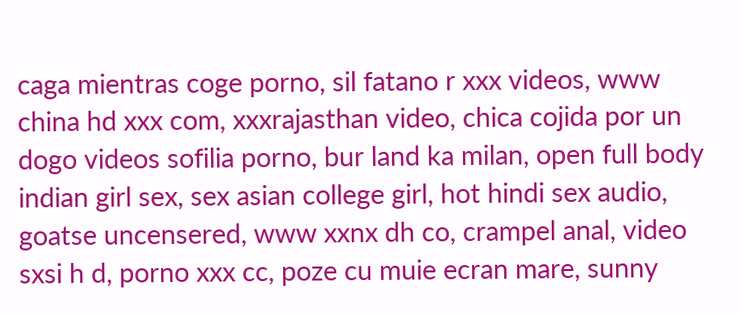caga mientras coge porno, sil fatano r xxx videos, www china hd xxx com, xxxrajasthan video, chica cojida por un dogo videos sofilia porno, bur land ka milan, open full body indian girl sex, sex asian college girl, hot hindi sex audio, goatse uncensered, www xxnx dh co, crampel anal, video sxsi h d, porno xxx cc, poze cu muie ecran mare, sunny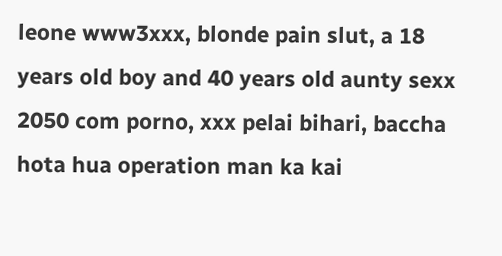leone www3xxx, blonde pain slut, a 18 years old boy and 40 years old aunty sexx 2050 com porno, xxx pelai bihari, baccha hota hua operation man ka kai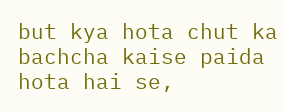but kya hota chut ka bachcha kaise paida hota hai se,